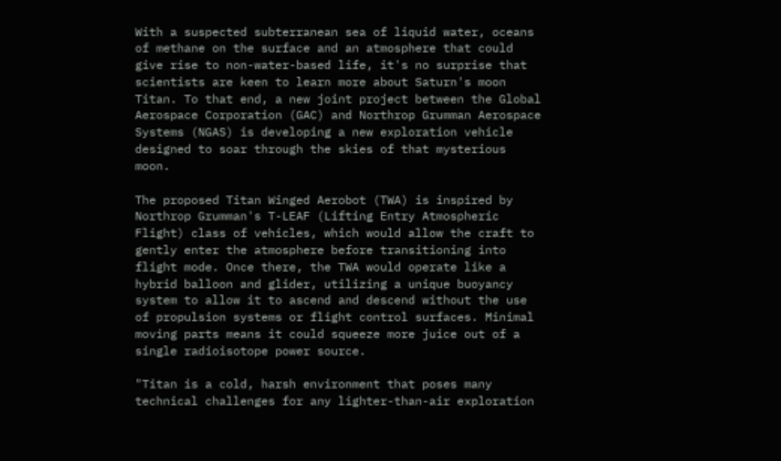With a suspected subterranean sea of liquid water, oceans of methane on the surface and an atmosphere that could give rise to non-water-based life, it's no surprise that scientists are keen to learn more about Saturn's moon Titan. To that end, a new joint project between the Global Aerospace Corporation (GAC) and Northrop Grumman Aerospace Systems (NGAS) is developing a new exploration vehicle designed to soar through the skies of that mysterious moon.

The proposed Titan Winged Aerobot (TWA) is inspired by Northrop Grumman's T-LEAF (Lifting Entry Atmospheric Flight) class of vehicles, which would allow the craft to gently enter the atmosphere before transitioning into flight mode. Once there, the TWA would operate like a hybrid balloon and glider, utilizing a unique buoyancy system to allow it to ascend and descend without the use of propulsion systems or flight control surfaces. Minimal moving parts means it could squeeze more juice out of a single radioisotope power source.

"Titan is a cold, harsh environment that poses many technical challenges for any lighter-than-air exploration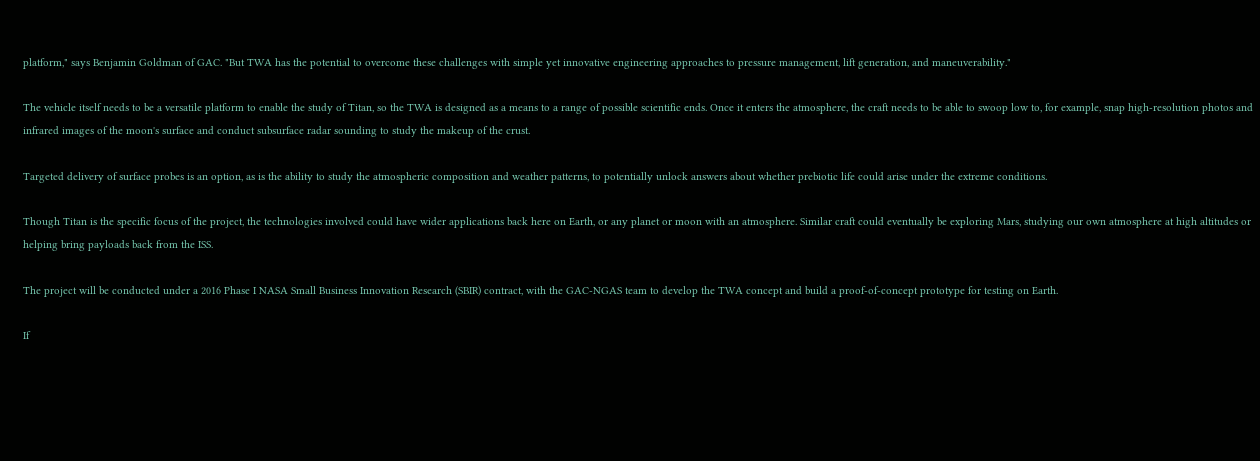platform," says Benjamin Goldman of GAC. "But TWA has the potential to overcome these challenges with simple yet innovative engineering approaches to pressure management, lift generation, and maneuverability."

The vehicle itself needs to be a versatile platform to enable the study of Titan, so the TWA is designed as a means to a range of possible scientific ends. Once it enters the atmosphere, the craft needs to be able to swoop low to, for example, snap high-resolution photos and infrared images of the moon's surface and conduct subsurface radar sounding to study the makeup of the crust.

Targeted delivery of surface probes is an option, as is the ability to study the atmospheric composition and weather patterns, to potentially unlock answers about whether prebiotic life could arise under the extreme conditions.

Though Titan is the specific focus of the project, the technologies involved could have wider applications back here on Earth, or any planet or moon with an atmosphere. Similar craft could eventually be exploring Mars, studying our own atmosphere at high altitudes or helping bring payloads back from the ISS.

The project will be conducted under a 2016 Phase I NASA Small Business Innovation Research (SBIR) contract, with the GAC-NGAS team to develop the TWA concept and build a proof-of-concept prototype for testing on Earth.

If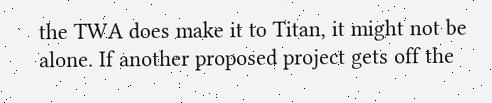the TWA does make it to Titan, it might not be alone. If another proposed project gets off the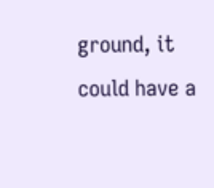ground, it could have a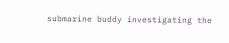submarine buddy investigating the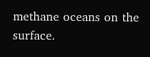methane oceans on the surface.